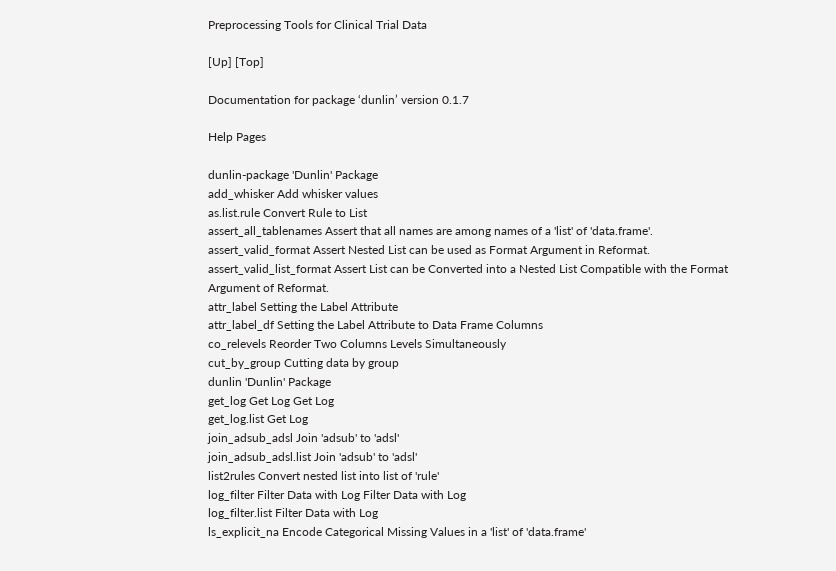Preprocessing Tools for Clinical Trial Data

[Up] [Top]

Documentation for package ‘dunlin’ version 0.1.7

Help Pages

dunlin-package 'Dunlin' Package
add_whisker Add whisker values
as.list.rule Convert Rule to List
assert_all_tablenames Assert that all names are among names of a 'list' of 'data.frame'.
assert_valid_format Assert Nested List can be used as Format Argument in Reformat.
assert_valid_list_format Assert List can be Converted into a Nested List Compatible with the Format Argument of Reformat.
attr_label Setting the Label Attribute
attr_label_df Setting the Label Attribute to Data Frame Columns
co_relevels Reorder Two Columns Levels Simultaneously
cut_by_group Cutting data by group
dunlin 'Dunlin' Package
get_log Get Log Get Log
get_log.list Get Log
join_adsub_adsl Join 'adsub' to 'adsl'
join_adsub_adsl.list Join 'adsub' to 'adsl'
list2rules Convert nested list into list of 'rule'
log_filter Filter Data with Log Filter Data with Log
log_filter.list Filter Data with Log
ls_explicit_na Encode Categorical Missing Values in a 'list' of 'data.frame'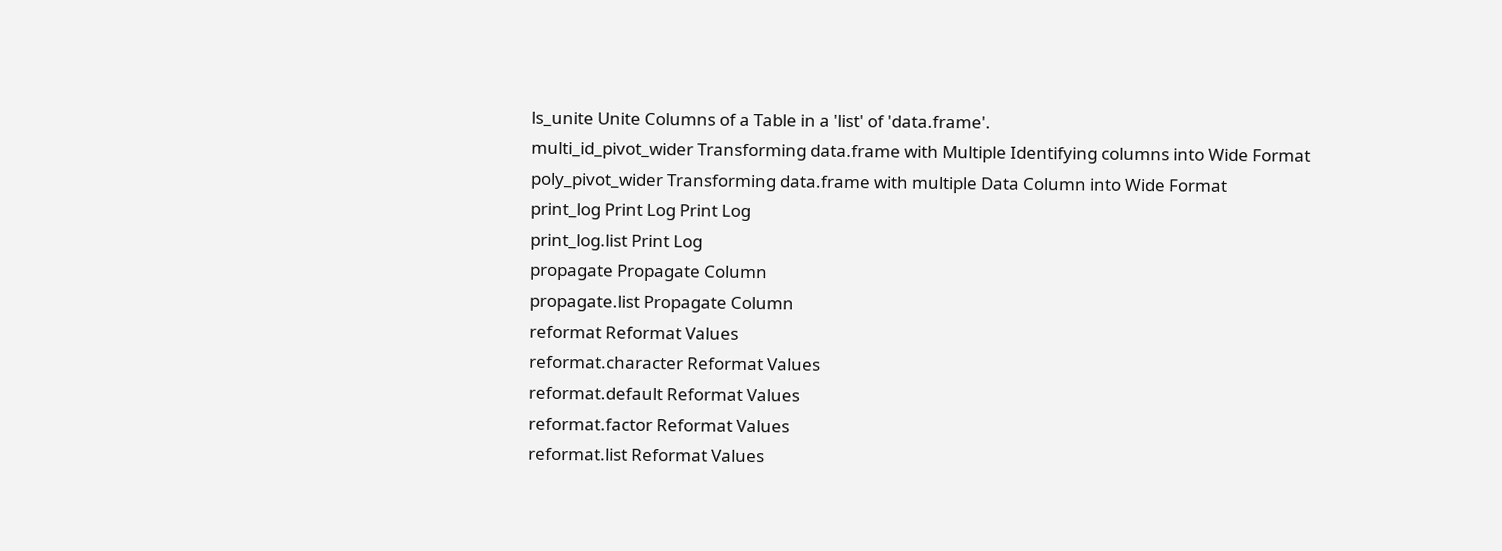ls_unite Unite Columns of a Table in a 'list' of 'data.frame'.
multi_id_pivot_wider Transforming data.frame with Multiple Identifying columns into Wide Format
poly_pivot_wider Transforming data.frame with multiple Data Column into Wide Format
print_log Print Log Print Log
print_log.list Print Log
propagate Propagate Column
propagate.list Propagate Column
reformat Reformat Values
reformat.character Reformat Values
reformat.default Reformat Values
reformat.factor Reformat Values
reformat.list Reformat Values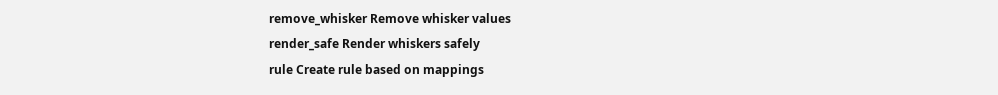remove_whisker Remove whisker values
render_safe Render whiskers safely
rule Create rule based on mappings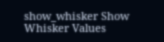show_whisker Show Whisker Values